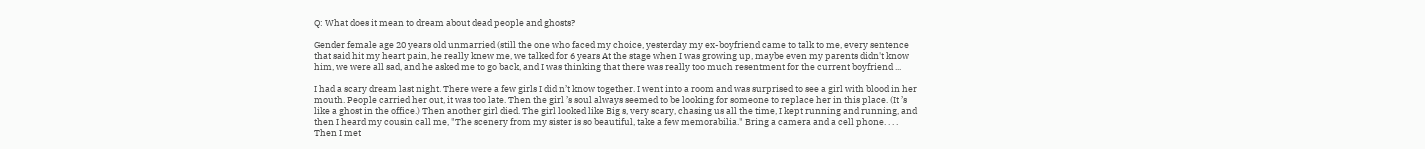Q: What does it mean to dream about dead people and ghosts?

Gender female age 20 years old unmarried (still the one who faced my choice, yesterday my ex-boyfriend came to talk to me, every sentence that said hit my heart pain, he really knew me, we talked for 6 years At the stage when I was growing up, maybe even my parents didn't know him, we were all sad, and he asked me to go back, and I was thinking that there was really too much resentment for the current boyfriend ...

I had a scary dream last night. There were a few girls I did n’t know together. I went into a room and was surprised to see a girl with blood in her mouth. People carried her out, it was too late. Then the girl ’s soul always seemed to be looking for someone to replace her in this place. (It ’s like a ghost in the office.) Then another girl died. The girl looked like Big s, very scary, chasing us all the time, I kept running and running, and then I heard my cousin call me, "The scenery from my sister is so beautiful, take a few memorabilia." Bring a camera and a cell phone. . . . Then I met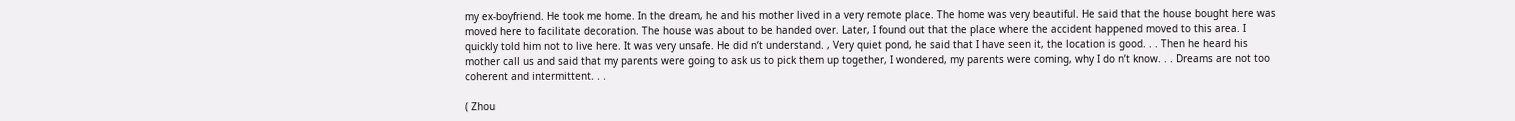my ex-boyfriend. He took me home. In the dream, he and his mother lived in a very remote place. The home was very beautiful. He said that the house bought here was moved here to facilitate decoration. The house was about to be handed over. Later, I found out that the place where the accident happened moved to this area. I quickly told him not to live here. It was very unsafe. He did n’t understand. , Very quiet pond, he said that I have seen it, the location is good. . . Then he heard his mother call us and said that my parents were going to ask us to pick them up together, I wondered, my parents were coming, why I do n’t know. . . Dreams are not too coherent and intermittent. . .

( Zhou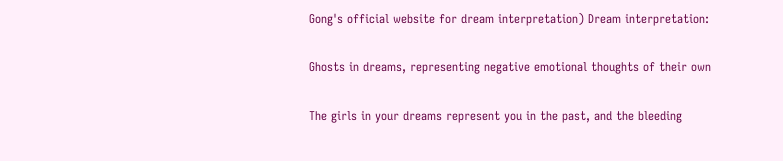Gong's official website for dream interpretation) Dream interpretation:

Ghosts in dreams, representing negative emotional thoughts of their own

The girls in your dreams represent you in the past, and the bleeding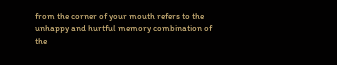from the corner of your mouth refers to the unhappy and hurtful memory combination of the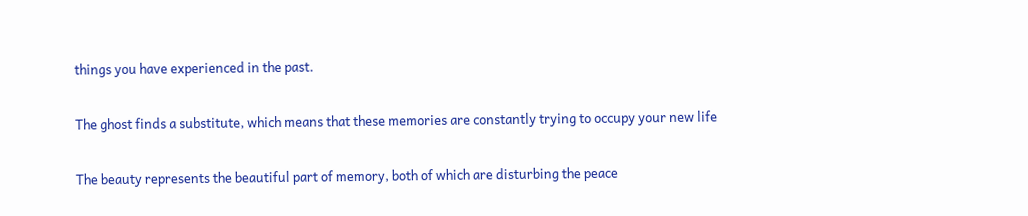things you have experienced in the past.

The ghost finds a substitute, which means that these memories are constantly trying to occupy your new life

The beauty represents the beautiful part of memory, both of which are disturbing the peace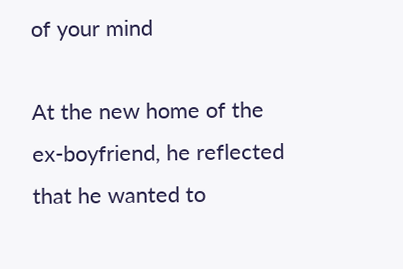of your mind

At the new home of the ex-boyfriend, he reflected that he wanted to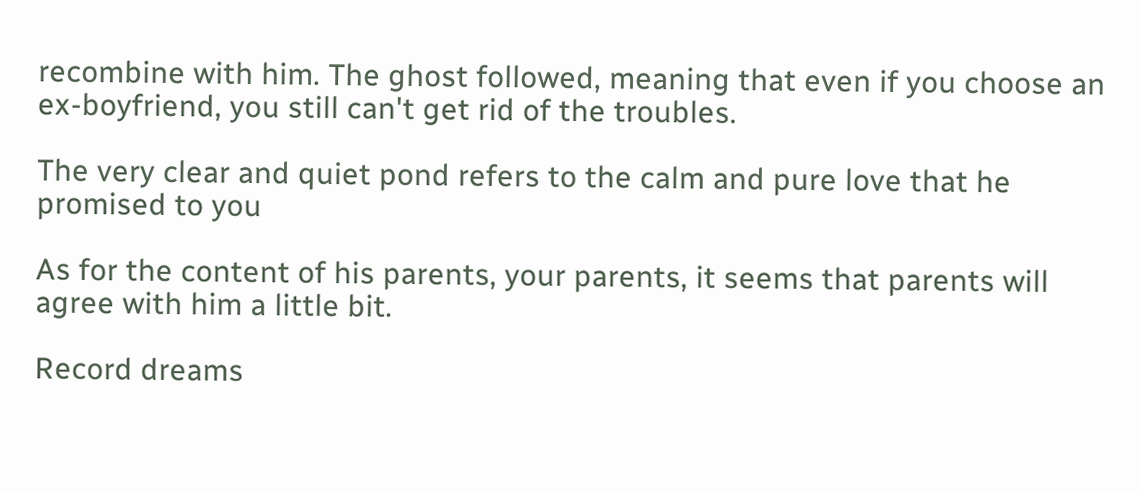recombine with him. The ghost followed, meaning that even if you choose an ex-boyfriend, you still can't get rid of the troubles.

The very clear and quiet pond refers to the calm and pure love that he promised to you

As for the content of his parents, your parents, it seems that parents will agree with him a little bit.

Record dreams